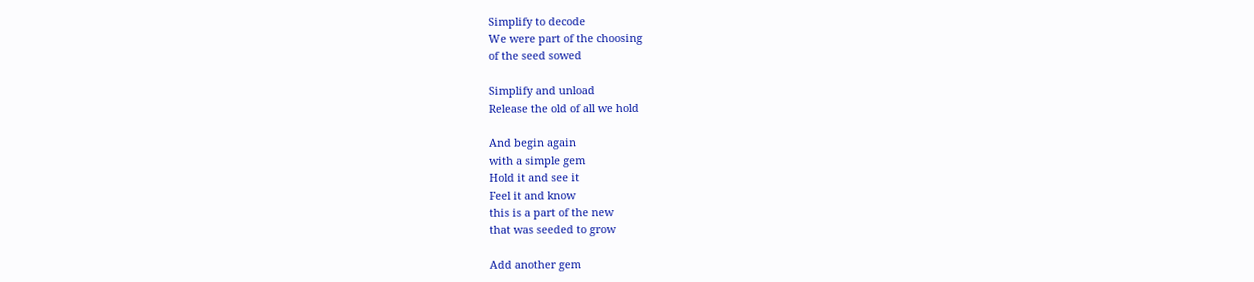Simplify to decode
We were part of the choosing
of the seed sowed

Simplify and unload
Release the old of all we hold

And begin again
with a simple gem
Hold it and see it
Feel it and know
this is a part of the new
that was seeded to grow

Add another gem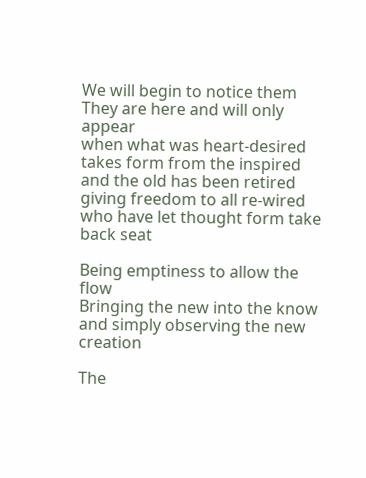We will begin to notice them
They are here and will only appear
when what was heart-desired
takes form from the inspired
and the old has been retired
giving freedom to all re-wired
who have let thought form take back seat

Being emptiness to allow the flow
Bringing the new into the know
and simply observing the new creation

The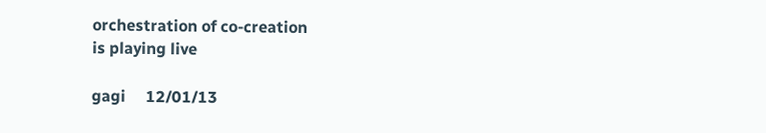orchestration of co-creation
is playing live

gagi     12/01/13